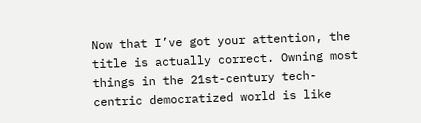Now that I’ve got your attention, the title is actually correct. Owning most things in the 21st-century tech-centric democratized world is like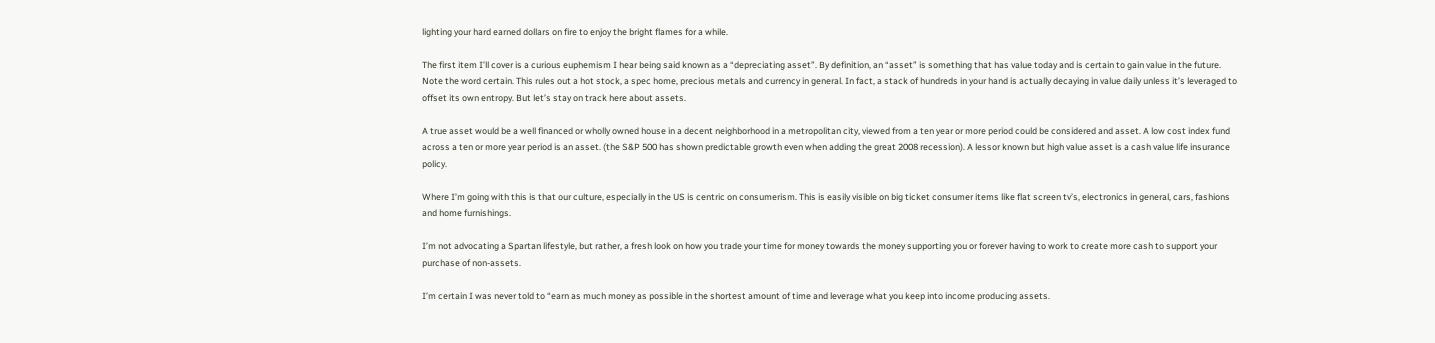lighting your hard earned dollars on fire to enjoy the bright flames for a while.

The first item I’ll cover is a curious euphemism I hear being said known as a “depreciating asset”. By definition, an “asset” is something that has value today and is certain to gain value in the future. Note the word certain. This rules out a hot stock, a spec home, precious metals and currency in general. In fact, a stack of hundreds in your hand is actually decaying in value daily unless it’s leveraged to offset its own entropy. But let’s stay on track here about assets.

A true asset would be a well financed or wholly owned house in a decent neighborhood in a metropolitan city, viewed from a ten year or more period could be considered and asset. A low cost index fund across a ten or more year period is an asset. (the S&P 500 has shown predictable growth even when adding the great 2008 recession). A lessor known but high value asset is a cash value life insurance policy.

Where I’m going with this is that our culture, especially in the US is centric on consumerism. This is easily visible on big ticket consumer items like flat screen tv’s, electronics in general, cars, fashions and home furnishings.

I’m not advocating a Spartan lifestyle, but rather, a fresh look on how you trade your time for money towards the money supporting you or forever having to work to create more cash to support your purchase of non-assets.

I’m certain I was never told to “earn as much money as possible in the shortest amount of time and leverage what you keep into income producing assets.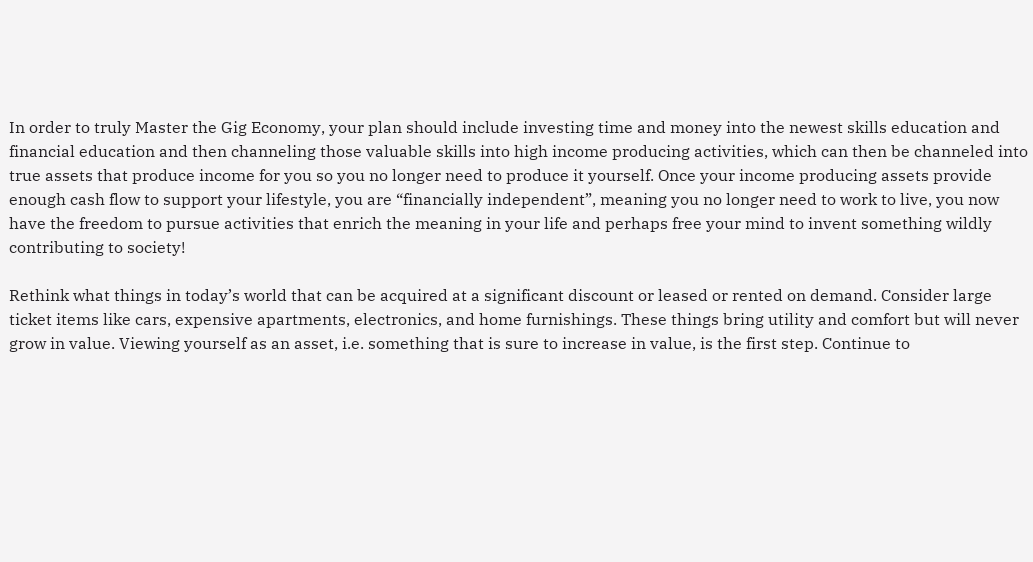In order to truly Master the Gig Economy, your plan should include investing time and money into the newest skills education and financial education and then channeling those valuable skills into high income producing activities, which can then be channeled into true assets that produce income for you so you no longer need to produce it yourself. Once your income producing assets provide enough cash flow to support your lifestyle, you are “financially independent”, meaning you no longer need to work to live, you now have the freedom to pursue activities that enrich the meaning in your life and perhaps free your mind to invent something wildly contributing to society!

Rethink what things in today’s world that can be acquired at a significant discount or leased or rented on demand. Consider large ticket items like cars, expensive apartments, electronics, and home furnishings. These things bring utility and comfort but will never grow in value. Viewing yourself as an asset, i.e. something that is sure to increase in value, is the first step. Continue to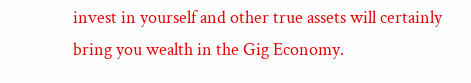invest in yourself and other true assets will certainly bring you wealth in the Gig Economy.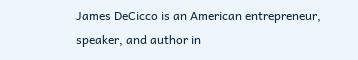James DeCicco is an American entrepreneur, speaker, and author in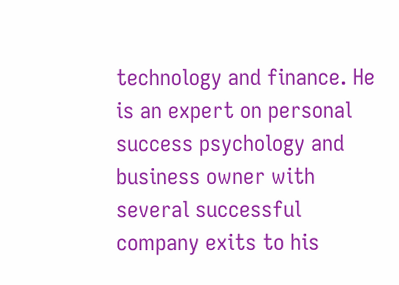technology and finance. He is an expert on personal success psychology and business owner with several successful company exits to his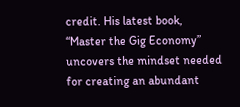credit. His latest book, “Master the Gig Economy” uncovers the mindset needed for creating an abundant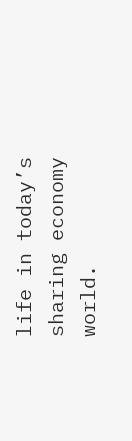life in today’s sharing economy world.